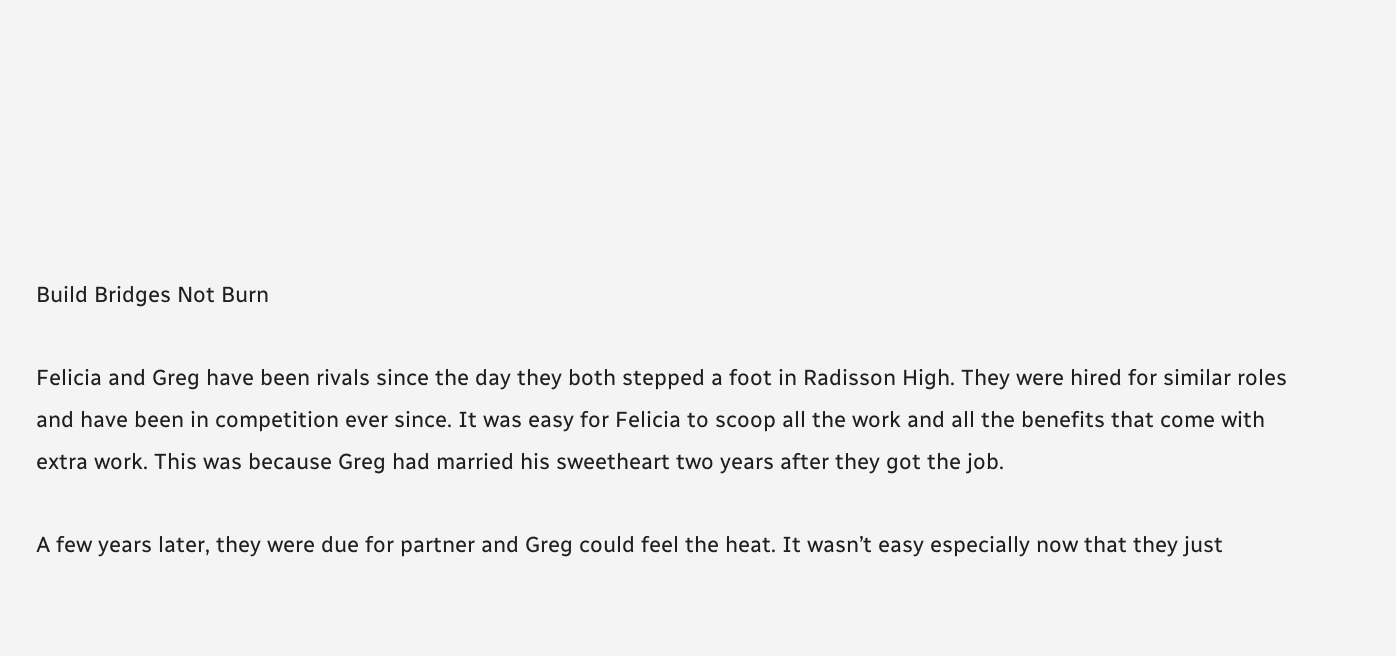Build Bridges Not Burn

Felicia and Greg have been rivals since the day they both stepped a foot in Radisson High. They were hired for similar roles and have been in competition ever since. It was easy for Felicia to scoop all the work and all the benefits that come with extra work. This was because Greg had married his sweetheart two years after they got the job.

A few years later, they were due for partner and Greg could feel the heat. It wasn’t easy especially now that they just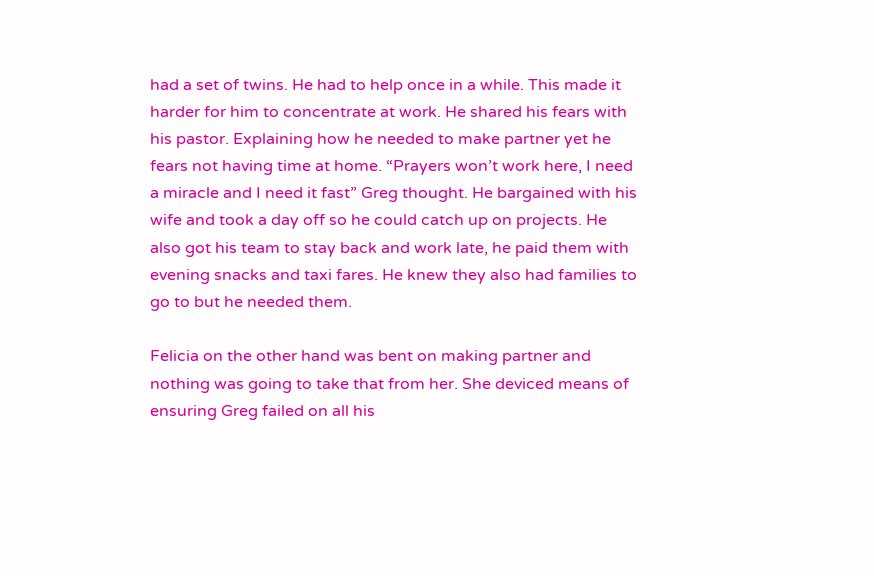had a set of twins. He had to help once in a while. This made it harder for him to concentrate at work. He shared his fears with his pastor. Explaining how he needed to make partner yet he fears not having time at home. “Prayers won’t work here, I need a miracle and I need it fast” Greg thought. He bargained with his wife and took a day off so he could catch up on projects. He also got his team to stay back and work late, he paid them with evening snacks and taxi fares. He knew they also had families to go to but he needed them.

Felicia on the other hand was bent on making partner and nothing was going to take that from her. She deviced means of ensuring Greg failed on all his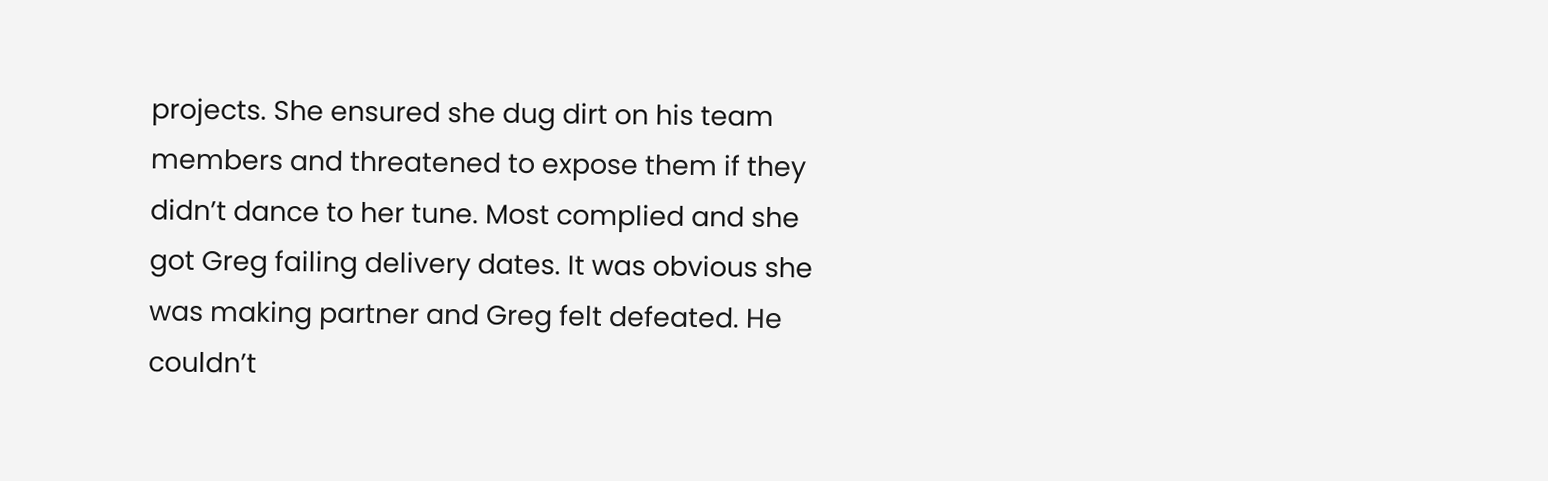projects. She ensured she dug dirt on his team members and threatened to expose them if they didn’t dance to her tune. Most complied and she got Greg failing delivery dates. It was obvious she was making partner and Greg felt defeated. He couldn’t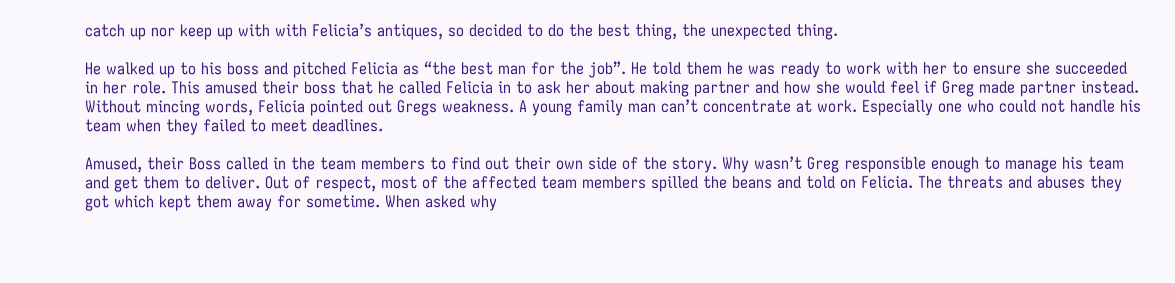catch up nor keep up with with Felicia’s antiques, so decided to do the best thing, the unexpected thing.

He walked up to his boss and pitched Felicia as “the best man for the job”. He told them he was ready to work with her to ensure she succeeded in her role. This amused their boss that he called Felicia in to ask her about making partner and how she would feel if Greg made partner instead. Without mincing words, Felicia pointed out Gregs weakness. A young family man can’t concentrate at work. Especially one who could not handle his team when they failed to meet deadlines.

Amused, their Boss called in the team members to find out their own side of the story. Why wasn’t Greg responsible enough to manage his team and get them to deliver. Out of respect, most of the affected team members spilled the beans and told on Felicia. The threats and abuses they got which kept them away for sometime. When asked why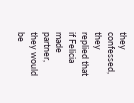they confessed, they replied that if Felicia made partner, they would be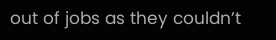out of jobs as they couldn’t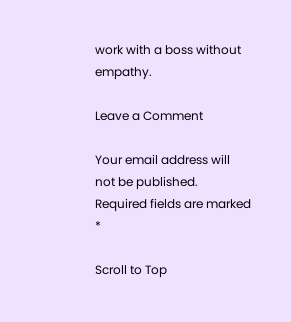work with a boss without empathy.

Leave a Comment

Your email address will not be published. Required fields are marked *

Scroll to Top